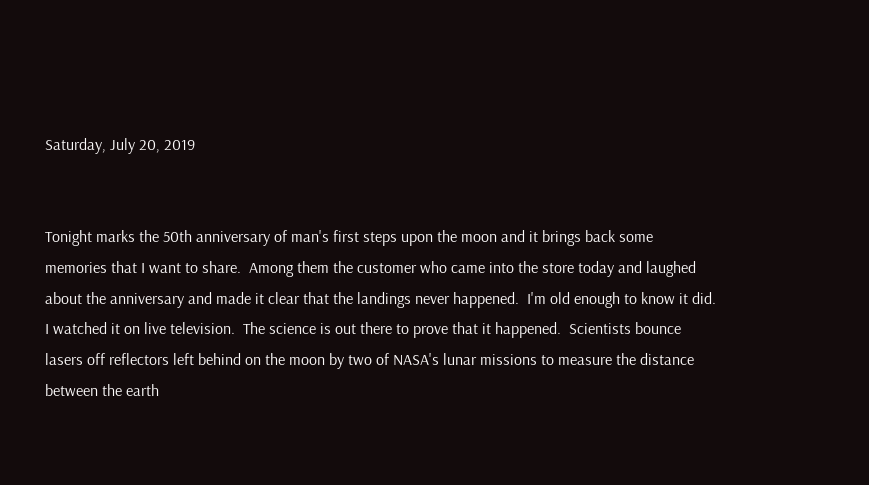Saturday, July 20, 2019


Tonight marks the 50th anniversary of man's first steps upon the moon and it brings back some memories that I want to share.  Among them the customer who came into the store today and laughed about the anniversary and made it clear that the landings never happened.  I'm old enough to know it did.  I watched it on live television.  The science is out there to prove that it happened.  Scientists bounce lasers off reflectors left behind on the moon by two of NASA's lunar missions to measure the distance between the earth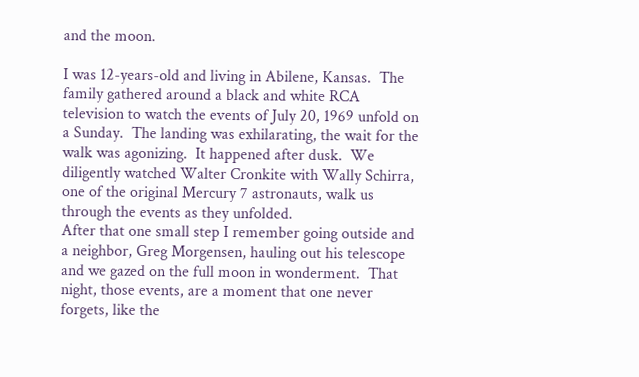and the moon.

I was 12-years-old and living in Abilene, Kansas.  The family gathered around a black and white RCA television to watch the events of July 20, 1969 unfold on a Sunday.  The landing was exhilarating, the wait for the walk was agonizing.  It happened after dusk.  We diligently watched Walter Cronkite with Wally Schirra, one of the original Mercury 7 astronauts, walk us through the events as they unfolded.
After that one small step I remember going outside and a neighbor, Greg Morgensen, hauling out his telescope and we gazed on the full moon in wonderment.  That night, those events, are a moment that one never forgets, like the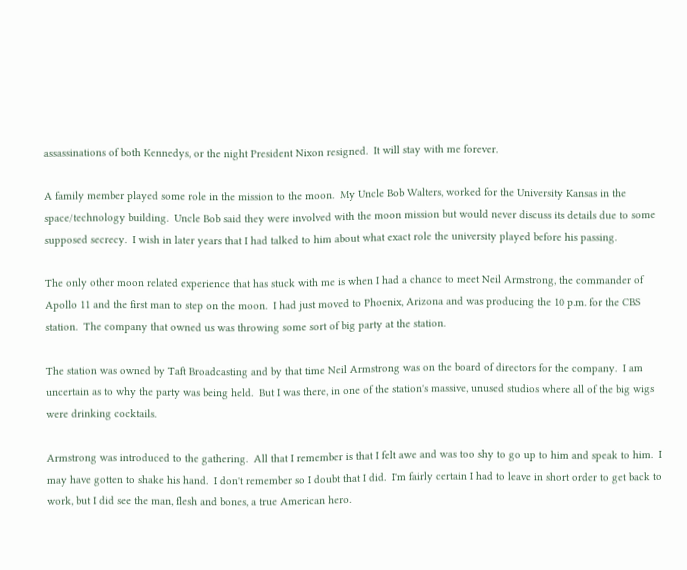assassinations of both Kennedys, or the night President Nixon resigned.  It will stay with me forever.

A family member played some role in the mission to the moon.  My Uncle Bob Walters, worked for the University Kansas in the space/technology building.  Uncle Bob said they were involved with the moon mission but would never discuss its details due to some supposed secrecy.  I wish in later years that I had talked to him about what exact role the university played before his passing.

The only other moon related experience that has stuck with me is when I had a chance to meet Neil Armstrong, the commander of Apollo 11 and the first man to step on the moon.  I had just moved to Phoenix, Arizona and was producing the 10 p.m. for the CBS station.  The company that owned us was throwing some sort of big party at the station.

The station was owned by Taft Broadcasting and by that time Neil Armstrong was on the board of directors for the company.  I am uncertain as to why the party was being held.  But I was there, in one of the station's massive, unused studios where all of the big wigs were drinking cocktails.

Armstrong was introduced to the gathering.  All that I remember is that I felt awe and was too shy to go up to him and speak to him.  I may have gotten to shake his hand.  I don't remember so I doubt that I did.  I'm fairly certain I had to leave in short order to get back to work, but I did see the man, flesh and bones, a true American hero.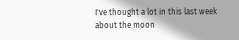I've thought a lot in this last week about the moon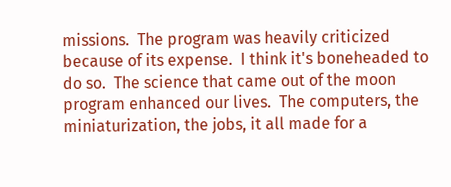missions.  The program was heavily criticized because of its expense.  I think it's boneheaded to do so.  The science that came out of the moon program enhanced our lives.  The computers, the miniaturization, the jobs, it all made for a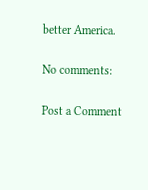better America.

No comments:

Post a Comment